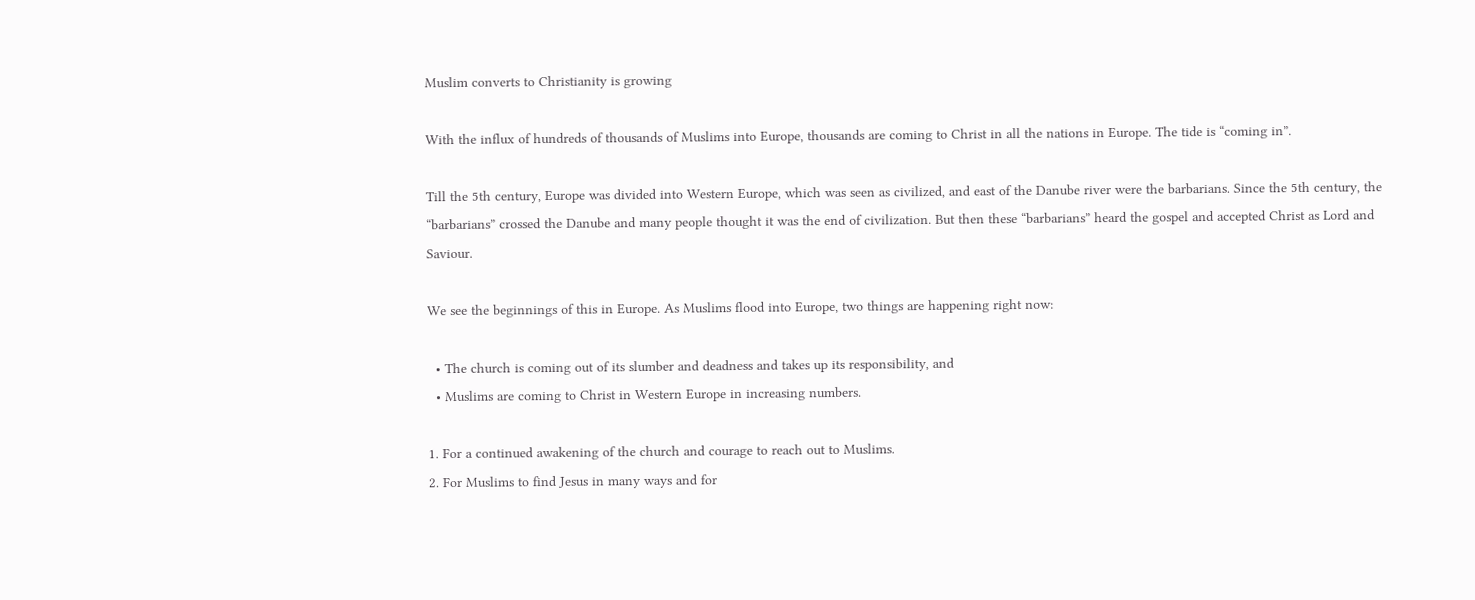Muslim converts to Christianity is growing

With the influx of hundreds of thousands of Muslims into Europe, thousands are coming to Christ in all the nations in Europe. The tide is “coming in”.

Till the 5th century, Europe was divided into Western Europe, which was seen as civilized, and east of the Danube river were the barbarians. Since the 5th century, the “barbarians” crossed the Danube and many people thought it was the end of civilization. But then these “barbarians” heard the gospel and accepted Christ as Lord and Saviour.

We see the beginnings of this in Europe. As Muslims flood into Europe, two things are happening right now:

  • The church is coming out of its slumber and deadness and takes up its responsibility, and
  • Muslims are coming to Christ in Western Europe in increasing numbers.

1. For a continued awakening of the church and courage to reach out to Muslims.
2. For Muslims to find Jesus in many ways and for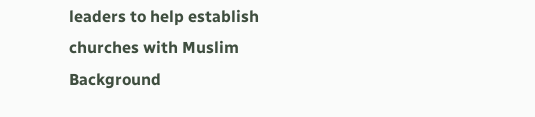leaders to help establish churches with Muslim Background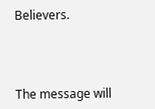Believers.



The message will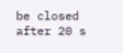be closed after 20 s